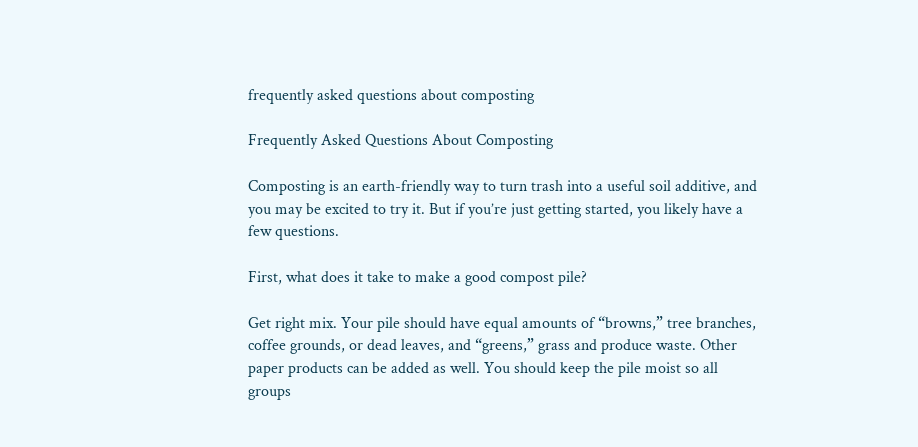frequently asked questions about composting

Frequently Asked Questions About Composting

Composting is an earth-friendly way to turn trash into a useful soil additive, and you may be excited to try it. But if you’re just getting started, you likely have a few questions.

First, what does it take to make a good compost pile?

Get right mix. Your pile should have equal amounts of “browns,” tree branches, coffee grounds, or dead leaves, and “greens,” grass and produce waste. Other paper products can be added as well. You should keep the pile moist so all groups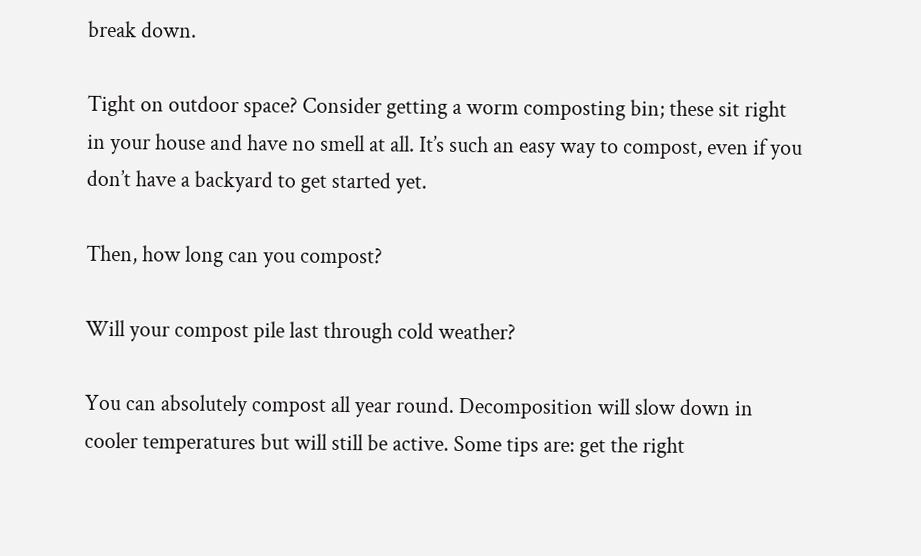break down.

Tight on outdoor space? Consider getting a worm composting bin; these sit right in your house and have no smell at all. It’s such an easy way to compost, even if you don’t have a backyard to get started yet.

Then, how long can you compost?

Will your compost pile last through cold weather?

You can absolutely compost all year round. Decomposition will slow down in cooler temperatures but will still be active. Some tips are: get the right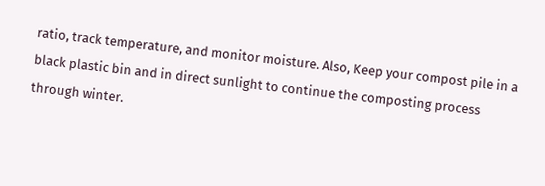ratio, track temperature, and monitor moisture. Also, Keep your compost pile in a black plastic bin and in direct sunlight to continue the composting process through winter.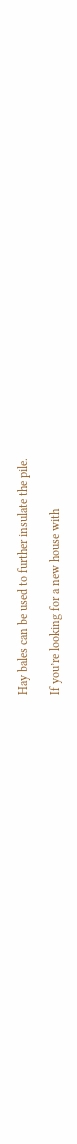Hay bales can be used to further insulate the pile.

If you’re looking for a new house with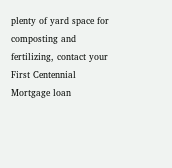plenty of yard space for composting and fertilizing, contact your First Centennial Mortgage loan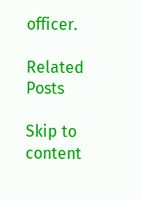officer.

Related Posts

Skip to content